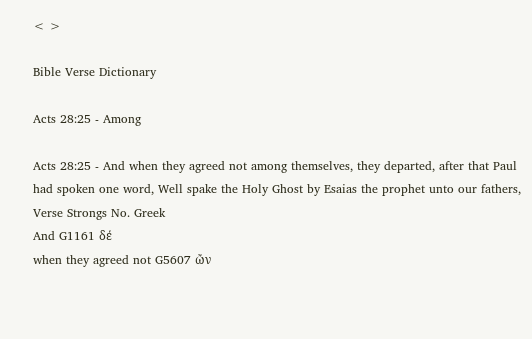< >

Bible Verse Dictionary

Acts 28:25 - Among

Acts 28:25 - And when they agreed not among themselves, they departed, after that Paul had spoken one word, Well spake the Holy Ghost by Esaias the prophet unto our fathers,
Verse Strongs No. Greek
And G1161 δέ
when they agreed not G5607 ὤν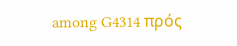among G4314 πρός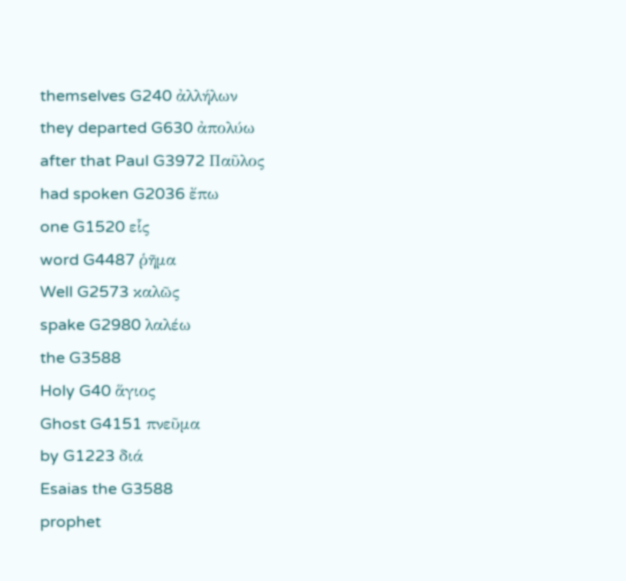themselves G240 ἀλλήλων
they departed G630 ἀπολύω
after that Paul G3972 Παῦλος
had spoken G2036 ἔπω
one G1520 εἷς
word G4487 ῥῆμα
Well G2573 καλῶς
spake G2980 λαλέω
the G3588
Holy G40 ἅγιος
Ghost G4151 πνεῦμα
by G1223 διά
Esaias the G3588
prophet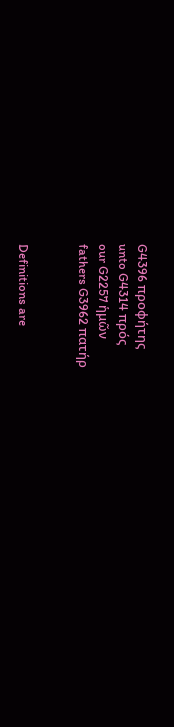G4396 προφήτης
unto G4314 πρός
our G2257 ἡμῶν
fathers G3962 πατήρ


Definitions are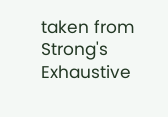taken from Strong's Exhaustive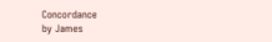Concordance
by James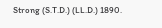Strong (S.T.D.) (LL.D.) 1890.